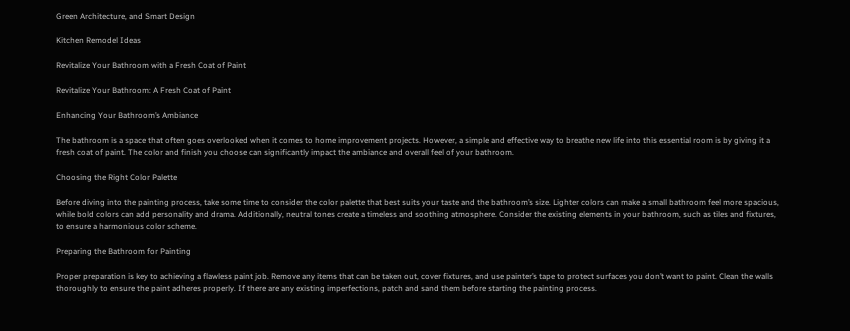Green Architecture, and Smart Design

Kitchen Remodel Ideas

Revitalize Your Bathroom with a Fresh Coat of Paint

Revitalize Your Bathroom: A Fresh Coat of Paint

Enhancing Your Bathroom’s Ambiance

The bathroom is a space that often goes overlooked when it comes to home improvement projects. However, a simple and effective way to breathe new life into this essential room is by giving it a fresh coat of paint. The color and finish you choose can significantly impact the ambiance and overall feel of your bathroom.

Choosing the Right Color Palette

Before diving into the painting process, take some time to consider the color palette that best suits your taste and the bathroom’s size. Lighter colors can make a small bathroom feel more spacious, while bold colors can add personality and drama. Additionally, neutral tones create a timeless and soothing atmosphere. Consider the existing elements in your bathroom, such as tiles and fixtures, to ensure a harmonious color scheme.

Preparing the Bathroom for Painting

Proper preparation is key to achieving a flawless paint job. Remove any items that can be taken out, cover fixtures, and use painter’s tape to protect surfaces you don’t want to paint. Clean the walls thoroughly to ensure the paint adheres properly. If there are any existing imperfections, patch and sand them before starting the painting process.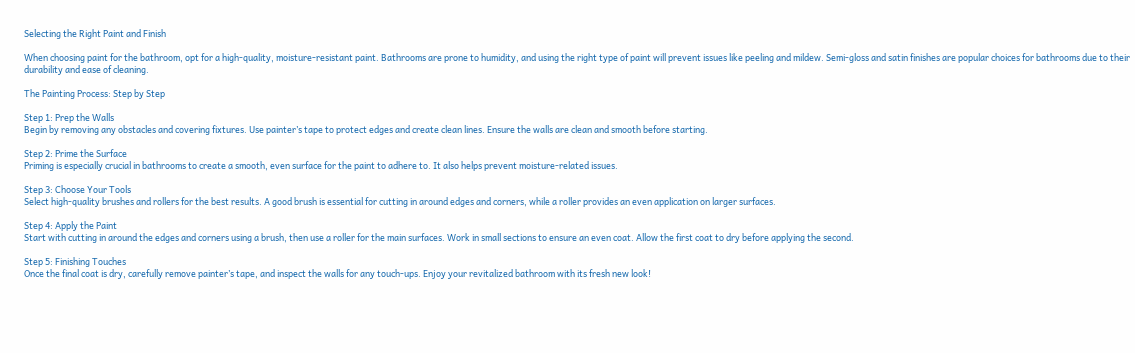Selecting the Right Paint and Finish

When choosing paint for the bathroom, opt for a high-quality, moisture-resistant paint. Bathrooms are prone to humidity, and using the right type of paint will prevent issues like peeling and mildew. Semi-gloss and satin finishes are popular choices for bathrooms due to their durability and ease of cleaning.

The Painting Process: Step by Step

Step 1: Prep the Walls
Begin by removing any obstacles and covering fixtures. Use painter’s tape to protect edges and create clean lines. Ensure the walls are clean and smooth before starting.

Step 2: Prime the Surface
Priming is especially crucial in bathrooms to create a smooth, even surface for the paint to adhere to. It also helps prevent moisture-related issues.

Step 3: Choose Your Tools
Select high-quality brushes and rollers for the best results. A good brush is essential for cutting in around edges and corners, while a roller provides an even application on larger surfaces.

Step 4: Apply the Paint
Start with cutting in around the edges and corners using a brush, then use a roller for the main surfaces. Work in small sections to ensure an even coat. Allow the first coat to dry before applying the second.

Step 5: Finishing Touches
Once the final coat is dry, carefully remove painter’s tape, and inspect the walls for any touch-ups. Enjoy your revitalized bathroom with its fresh new look!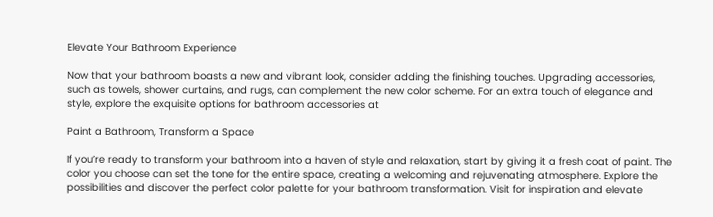Elevate Your Bathroom Experience

Now that your bathroom boasts a new and vibrant look, consider adding the finishing touches. Upgrading accessories, such as towels, shower curtains, and rugs, can complement the new color scheme. For an extra touch of elegance and style, explore the exquisite options for bathroom accessories at

Paint a Bathroom, Transform a Space

If you’re ready to transform your bathroom into a haven of style and relaxation, start by giving it a fresh coat of paint. The color you choose can set the tone for the entire space, creating a welcoming and rejuvenating atmosphere. Explore the possibilities and discover the perfect color palette for your bathroom transformation. Visit for inspiration and elevate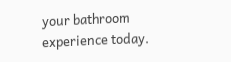your bathroom experience today.